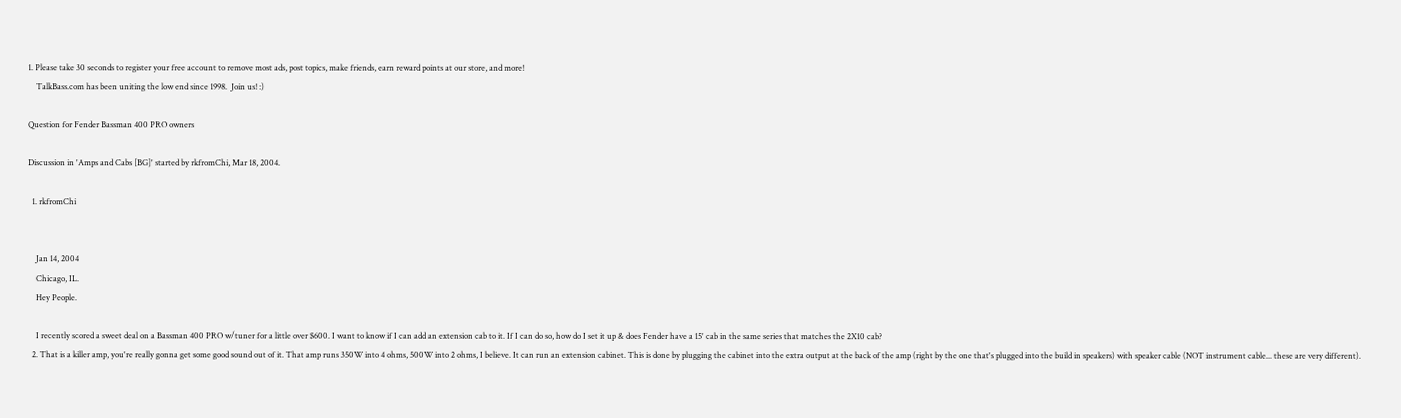1. Please take 30 seconds to register your free account to remove most ads, post topics, make friends, earn reward points at our store, and more!
    TalkBass.com has been uniting the low end since 1998.  Join us! :)

Question for Fender Bassman 400 PRO owners

Discussion in 'Amps and Cabs [BG]' started by rkfromChi, Mar 18, 2004.

  1. rkfromChi


    Jan 14, 2004
    Chicago, IL.
    Hey People.

    I recently scored a sweet deal on a Bassman 400 PRO w/tuner for a little over $600. I want to know if I can add an extension cab to it. If I can do so, how do I set it up & does Fender have a 15' cab in the same series that matches the 2X10 cab?
  2. That is a killer amp, you're really gonna get some good sound out of it. That amp runs 350W into 4 ohms, 500W into 2 ohms, I believe. It can run an extension cabinet. This is done by plugging the cabinet into the extra output at the back of the amp (right by the one that's plugged into the build in speakers) with speaker cable (NOT instrument cable... these are very different).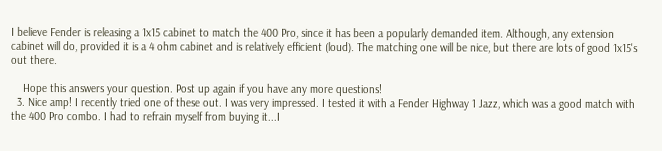I believe Fender is releasing a 1x15 cabinet to match the 400 Pro, since it has been a popularly demanded item. Although, any extension cabinet will do, provided it is a 4 ohm cabinet and is relatively efficient (loud). The matching one will be nice, but there are lots of good 1x15's out there.

    Hope this answers your question. Post up again if you have any more questions!
  3. Nice amp! I recently tried one of these out. I was very impressed. I tested it with a Fender Highway 1 Jazz, which was a good match with the 400 Pro combo. I had to refrain myself from buying it...I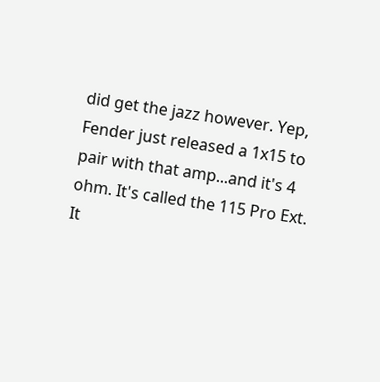did get the jazz however. Yep, Fender just released a 1x15 to pair with that amp...and it's 4 ohm. It's called the 115 Pro Ext. It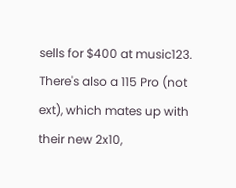sells for $400 at music123. There's also a 115 Pro (not ext), which mates up with their new 2x10,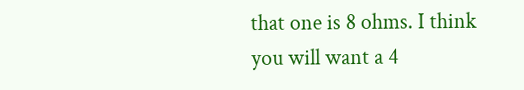that one is 8 ohms. I think you will want a 4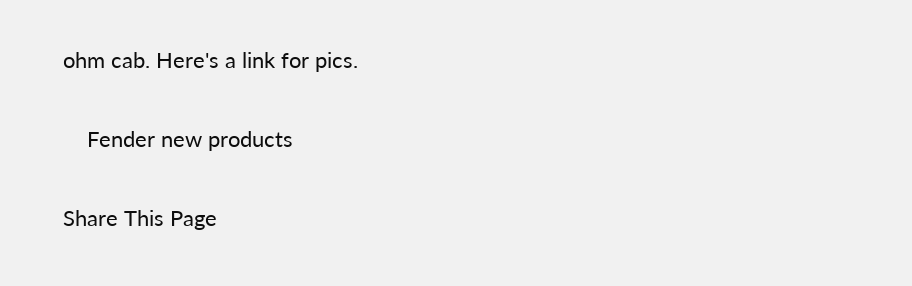ohm cab. Here's a link for pics.

    Fender new products

Share This Page